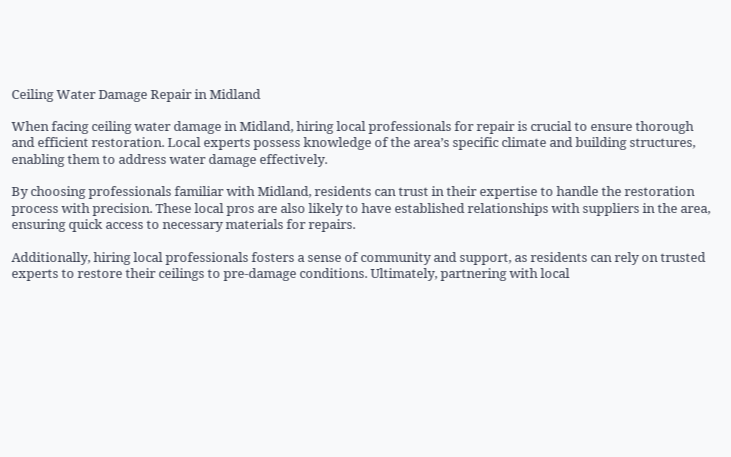Ceiling Water Damage Repair in Midland

When facing ceiling water damage in Midland, hiring local professionals for repair is crucial to ensure thorough and efficient restoration. Local experts possess knowledge of the area’s specific climate and building structures, enabling them to address water damage effectively.

By choosing professionals familiar with Midland, residents can trust in their expertise to handle the restoration process with precision. These local pros are also likely to have established relationships with suppliers in the area, ensuring quick access to necessary materials for repairs.

Additionally, hiring local professionals fosters a sense of community and support, as residents can rely on trusted experts to restore their ceilings to pre-damage conditions. Ultimately, partnering with local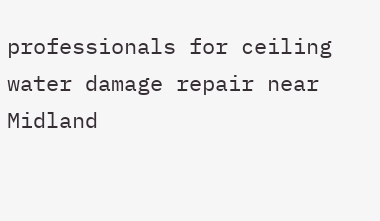professionals for ceiling water damage repair near Midland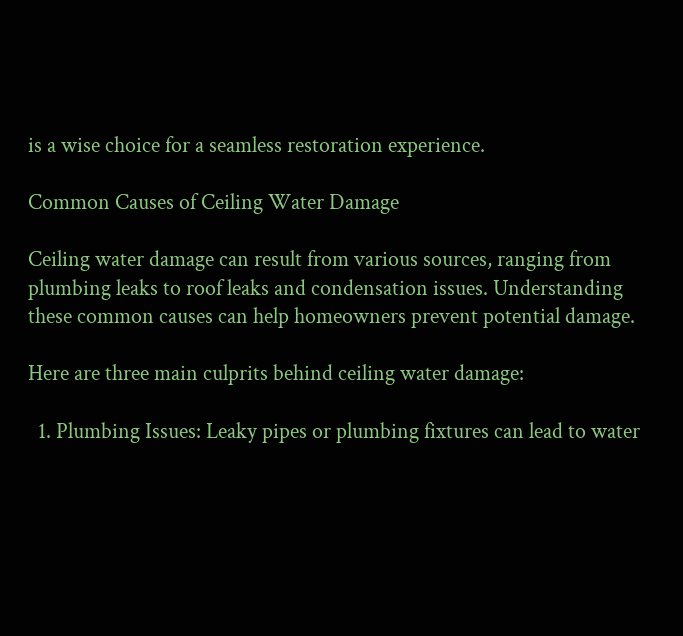is a wise choice for a seamless restoration experience.

Common Causes of Ceiling Water Damage

Ceiling water damage can result from various sources, ranging from plumbing leaks to roof leaks and condensation issues. Understanding these common causes can help homeowners prevent potential damage.

Here are three main culprits behind ceiling water damage:

  1. Plumbing Issues: Leaky pipes or plumbing fixtures can lead to water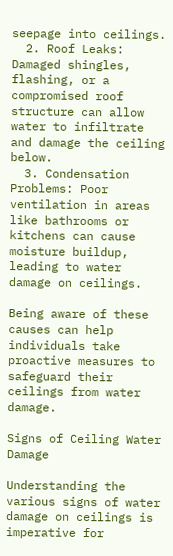seepage into ceilings.
  2. Roof Leaks: Damaged shingles, flashing, or a compromised roof structure can allow water to infiltrate and damage the ceiling below.
  3. Condensation Problems: Poor ventilation in areas like bathrooms or kitchens can cause moisture buildup, leading to water damage on ceilings.

Being aware of these causes can help individuals take proactive measures to safeguard their ceilings from water damage.

Signs of Ceiling Water Damage

Understanding the various signs of water damage on ceilings is imperative for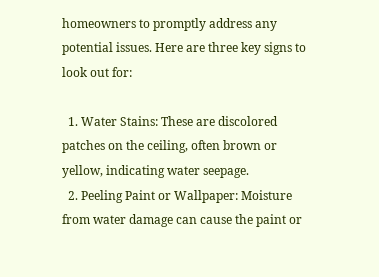homeowners to promptly address any potential issues. Here are three key signs to look out for:

  1. Water Stains: These are discolored patches on the ceiling, often brown or yellow, indicating water seepage.
  2. Peeling Paint or Wallpaper: Moisture from water damage can cause the paint or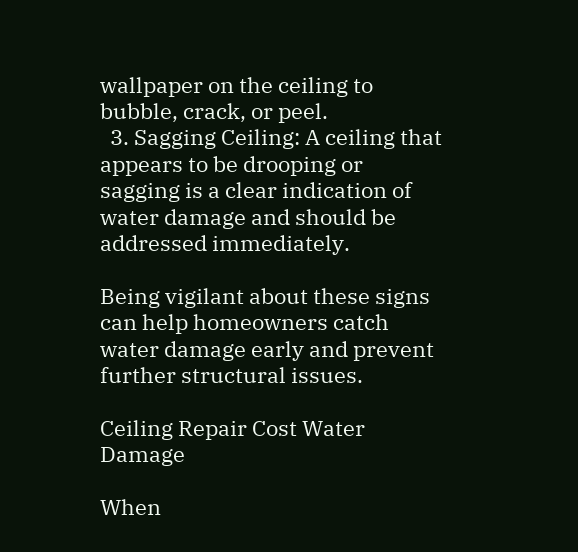wallpaper on the ceiling to bubble, crack, or peel.
  3. Sagging Ceiling: A ceiling that appears to be drooping or sagging is a clear indication of water damage and should be addressed immediately.

Being vigilant about these signs can help homeowners catch water damage early and prevent further structural issues.

Ceiling Repair Cost Water Damage

When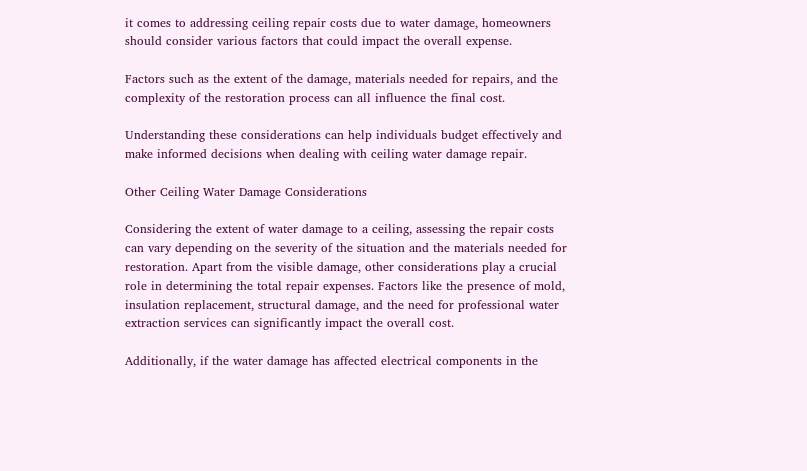it comes to addressing ceiling repair costs due to water damage, homeowners should consider various factors that could impact the overall expense.

Factors such as the extent of the damage, materials needed for repairs, and the complexity of the restoration process can all influence the final cost.

Understanding these considerations can help individuals budget effectively and make informed decisions when dealing with ceiling water damage repair.

Other Ceiling Water Damage Considerations

Considering the extent of water damage to a ceiling, assessing the repair costs can vary depending on the severity of the situation and the materials needed for restoration. Apart from the visible damage, other considerations play a crucial role in determining the total repair expenses. Factors like the presence of mold, insulation replacement, structural damage, and the need for professional water extraction services can significantly impact the overall cost.

Additionally, if the water damage has affected electrical components in the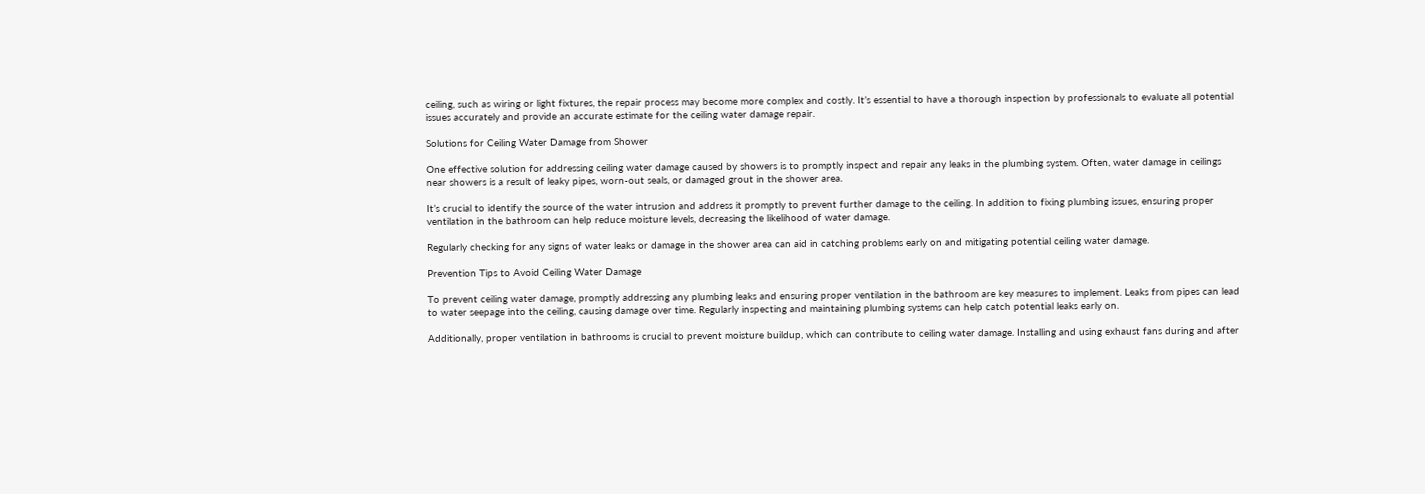ceiling, such as wiring or light fixtures, the repair process may become more complex and costly. It’s essential to have a thorough inspection by professionals to evaluate all potential issues accurately and provide an accurate estimate for the ceiling water damage repair.

Solutions for Ceiling Water Damage from Shower

One effective solution for addressing ceiling water damage caused by showers is to promptly inspect and repair any leaks in the plumbing system. Often, water damage in ceilings near showers is a result of leaky pipes, worn-out seals, or damaged grout in the shower area.

It’s crucial to identify the source of the water intrusion and address it promptly to prevent further damage to the ceiling. In addition to fixing plumbing issues, ensuring proper ventilation in the bathroom can help reduce moisture levels, decreasing the likelihood of water damage.

Regularly checking for any signs of water leaks or damage in the shower area can aid in catching problems early on and mitigating potential ceiling water damage.

Prevention Tips to Avoid Ceiling Water Damage

To prevent ceiling water damage, promptly addressing any plumbing leaks and ensuring proper ventilation in the bathroom are key measures to implement. Leaks from pipes can lead to water seepage into the ceiling, causing damage over time. Regularly inspecting and maintaining plumbing systems can help catch potential leaks early on.

Additionally, proper ventilation in bathrooms is crucial to prevent moisture buildup, which can contribute to ceiling water damage. Installing and using exhaust fans during and after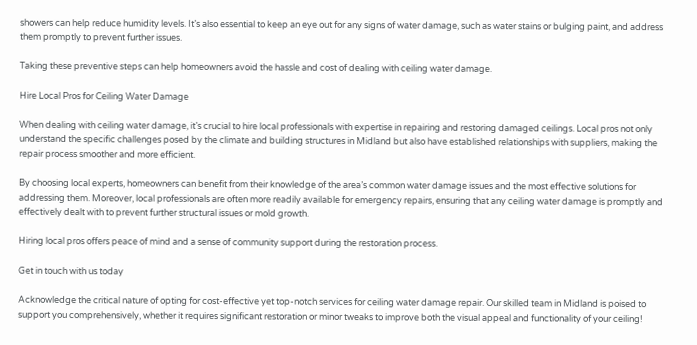showers can help reduce humidity levels. It’s also essential to keep an eye out for any signs of water damage, such as water stains or bulging paint, and address them promptly to prevent further issues.

Taking these preventive steps can help homeowners avoid the hassle and cost of dealing with ceiling water damage.

Hire Local Pros for Ceiling Water Damage

When dealing with ceiling water damage, it’s crucial to hire local professionals with expertise in repairing and restoring damaged ceilings. Local pros not only understand the specific challenges posed by the climate and building structures in Midland but also have established relationships with suppliers, making the repair process smoother and more efficient.

By choosing local experts, homeowners can benefit from their knowledge of the area’s common water damage issues and the most effective solutions for addressing them. Moreover, local professionals are often more readily available for emergency repairs, ensuring that any ceiling water damage is promptly and effectively dealt with to prevent further structural issues or mold growth.

Hiring local pros offers peace of mind and a sense of community support during the restoration process.

Get in touch with us today

Acknowledge the critical nature of opting for cost-effective yet top-notch services for ceiling water damage repair. Our skilled team in Midland is poised to support you comprehensively, whether it requires significant restoration or minor tweaks to improve both the visual appeal and functionality of your ceiling!